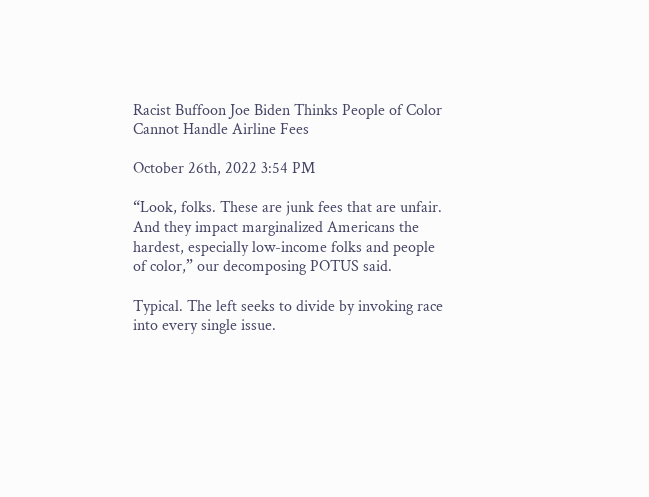Racist Buffoon Joe Biden Thinks People of Color Cannot Handle Airline Fees

October 26th, 2022 3:54 PM

“Look, folks. These are junk fees that are unfair. And they impact marginalized Americans the hardest, especially low-income folks and people of color,” our decomposing POTUS said.

Typical. The left seeks to divide by invoking race into every single issue.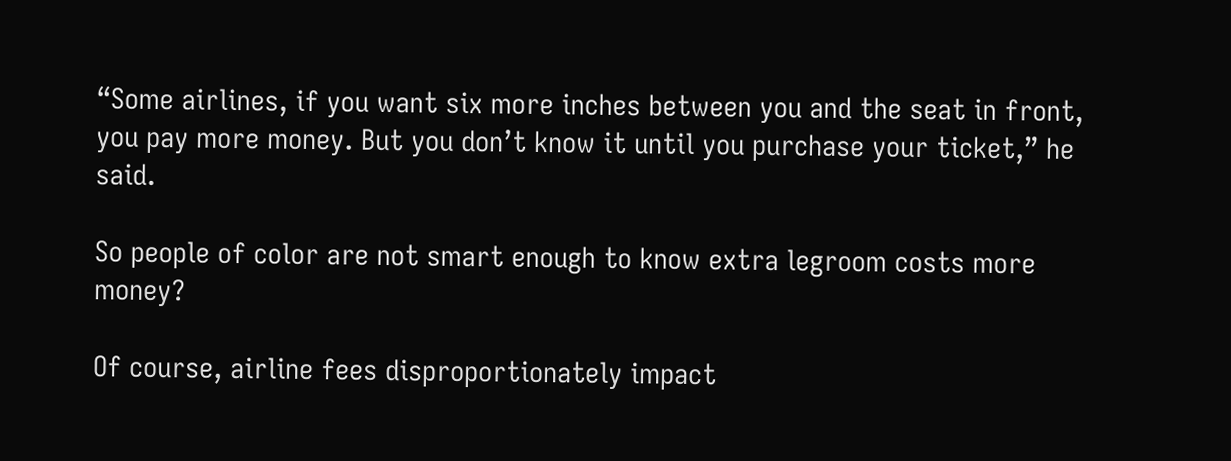“Some airlines, if you want six more inches between you and the seat in front, you pay more money. But you don’t know it until you purchase your ticket,” he said.

So people of color are not smart enough to know extra legroom costs more money?

Of course, airline fees disproportionately impact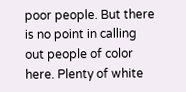poor people. But there is no point in calling out people of color here. Plenty of white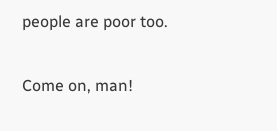people are poor too.

Come on, man!